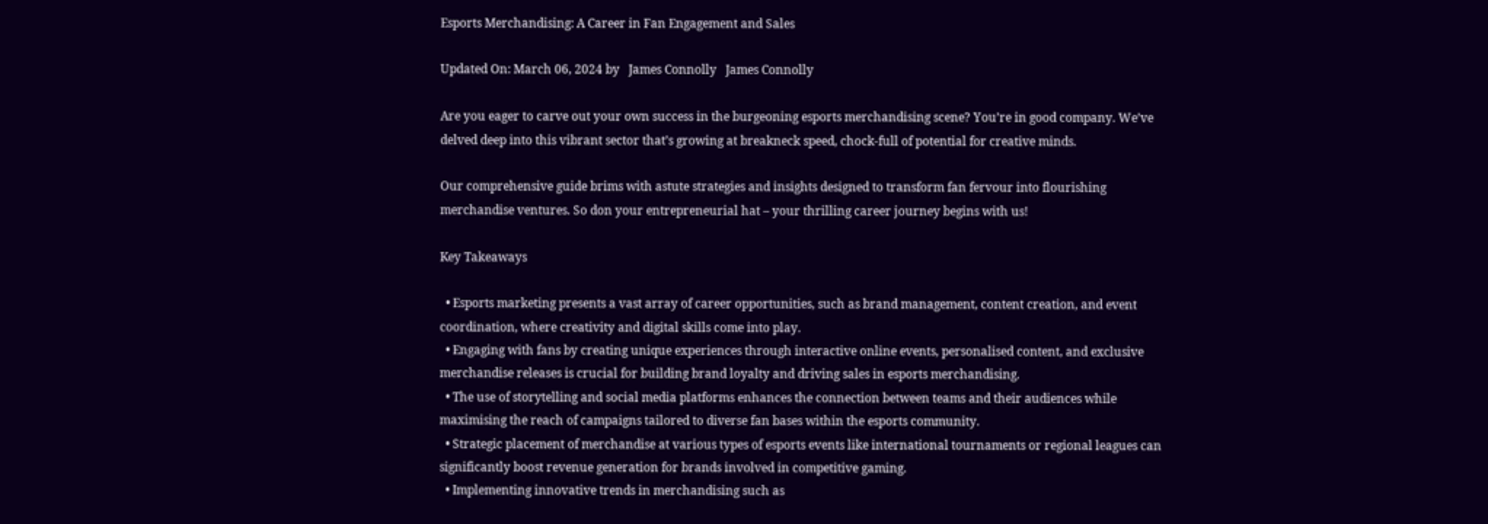Esports Merchandising: A Career in Fan Engagement and Sales

Updated On: March 06, 2024 by   James Connolly   James Connolly

Are you eager to carve out your own success in the burgeoning esports merchandising scene? You’re in good company. We’ve delved deep into this vibrant sector that’s growing at breakneck speed, chock-full of potential for creative minds.

Our comprehensive guide brims with astute strategies and insights designed to transform fan fervour into flourishing merchandise ventures. So don your entrepreneurial hat – your thrilling career journey begins with us!

Key Takeaways

  • Esports marketing presents a vast array of career opportunities, such as brand management, content creation, and event coordination, where creativity and digital skills come into play.
  • Engaging with fans by creating unique experiences through interactive online events, personalised content, and exclusive merchandise releases is crucial for building brand loyalty and driving sales in esports merchandising.
  • The use of storytelling and social media platforms enhances the connection between teams and their audiences while maximising the reach of campaigns tailored to diverse fan bases within the esports community.
  • Strategic placement of merchandise at various types of esports events like international tournaments or regional leagues can significantly boost revenue generation for brands involved in competitive gaming.
  • Implementing innovative trends in merchandising such as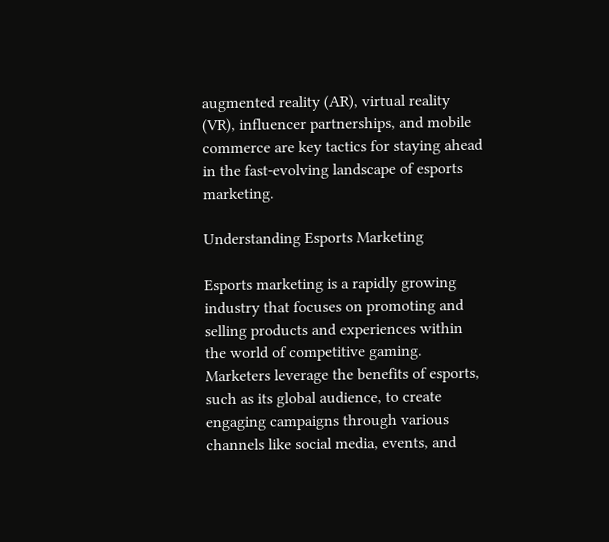augmented reality (AR), virtual reality (VR), influencer partnerships, and mobile commerce are key tactics for staying ahead in the fast-evolving landscape of esports marketing.

Understanding Esports Marketing

Esports marketing is a rapidly growing industry that focuses on promoting and selling products and experiences within the world of competitive gaming. Marketers leverage the benefits of esports, such as its global audience, to create engaging campaigns through various channels like social media, events, and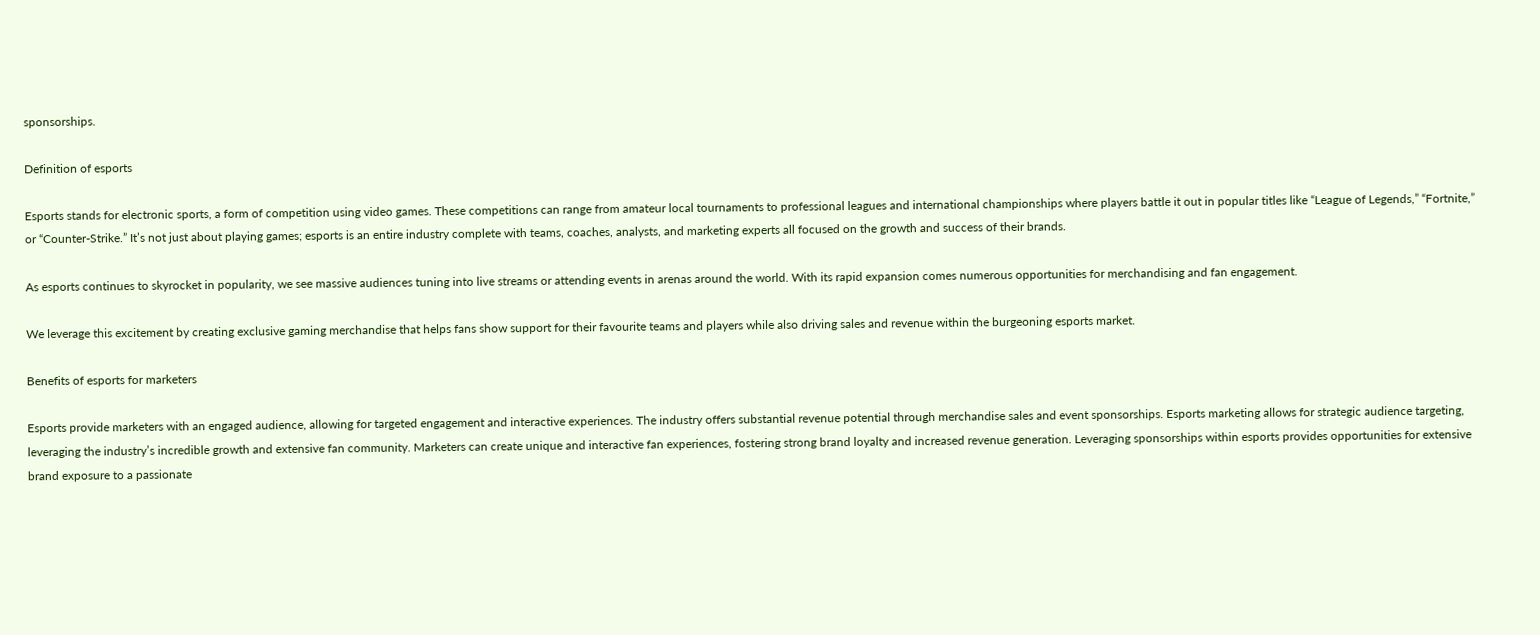sponsorships.

Definition of esports

Esports stands for electronic sports, a form of competition using video games. These competitions can range from amateur local tournaments to professional leagues and international championships where players battle it out in popular titles like “League of Legends,” “Fortnite,” or “Counter-Strike.” It’s not just about playing games; esports is an entire industry complete with teams, coaches, analysts, and marketing experts all focused on the growth and success of their brands.

As esports continues to skyrocket in popularity, we see massive audiences tuning into live streams or attending events in arenas around the world. With its rapid expansion comes numerous opportunities for merchandising and fan engagement.

We leverage this excitement by creating exclusive gaming merchandise that helps fans show support for their favourite teams and players while also driving sales and revenue within the burgeoning esports market.

Benefits of esports for marketers

Esports provide marketers with an engaged audience, allowing for targeted engagement and interactive experiences. The industry offers substantial revenue potential through merchandise sales and event sponsorships. Esports marketing allows for strategic audience targeting, leveraging the industry’s incredible growth and extensive fan community. Marketers can create unique and interactive fan experiences, fostering strong brand loyalty and increased revenue generation. Leveraging sponsorships within esports provides opportunities for extensive brand exposure to a passionate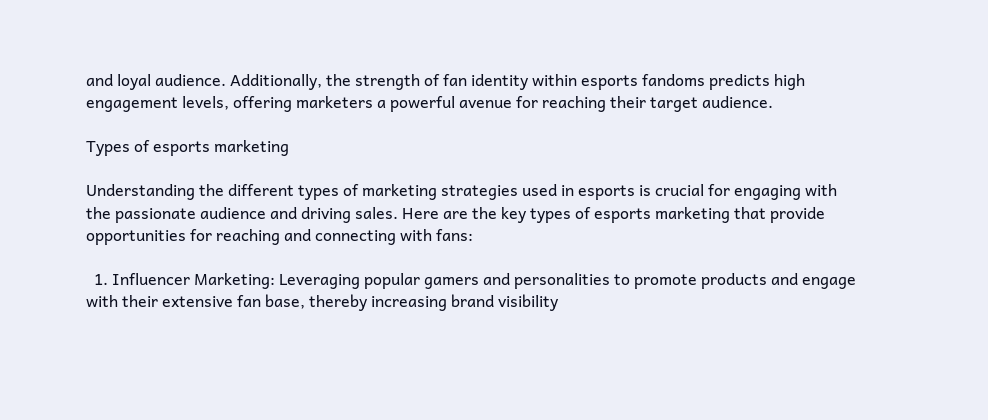and loyal audience. Additionally, the strength of fan identity within esports fandoms predicts high engagement levels, offering marketers a powerful avenue for reaching their target audience.

Types of esports marketing

Understanding the different types of marketing strategies used in esports is crucial for engaging with the passionate audience and driving sales. Here are the key types of esports marketing that provide opportunities for reaching and connecting with fans:

  1. Influencer Marketing: Leveraging popular gamers and personalities to promote products and engage with their extensive fan base, thereby increasing brand visibility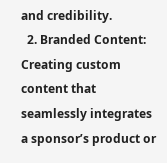and credibility.
  2. Branded Content: Creating custom content that seamlessly integrates a sponsor’s product or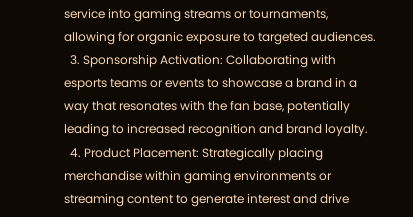service into gaming streams or tournaments, allowing for organic exposure to targeted audiences.
  3. Sponsorship Activation: Collaborating with esports teams or events to showcase a brand in a way that resonates with the fan base, potentially leading to increased recognition and brand loyalty.
  4. Product Placement: Strategically placing merchandise within gaming environments or streaming content to generate interest and drive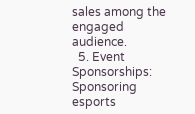sales among the engaged audience.
  5. Event Sponsorships: Sponsoring esports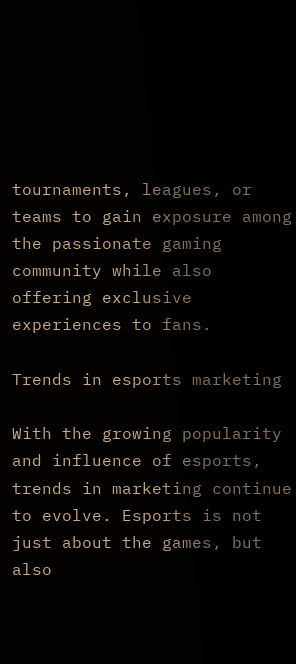tournaments, leagues, or teams to gain exposure among the passionate gaming community while also offering exclusive experiences to fans.

Trends in esports marketing

With the growing popularity and influence of esports, trends in marketing continue to evolve. Esports is not just about the games, but also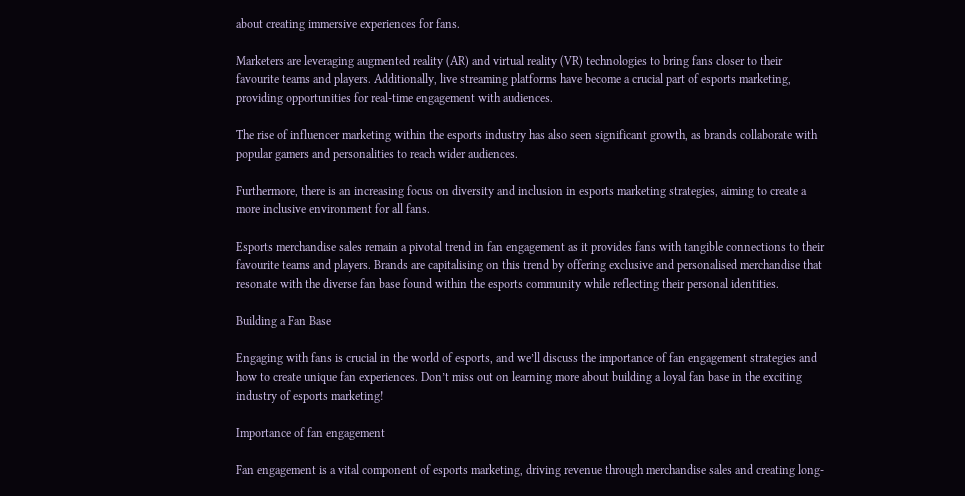about creating immersive experiences for fans.

Marketers are leveraging augmented reality (AR) and virtual reality (VR) technologies to bring fans closer to their favourite teams and players. Additionally, live streaming platforms have become a crucial part of esports marketing, providing opportunities for real-time engagement with audiences.

The rise of influencer marketing within the esports industry has also seen significant growth, as brands collaborate with popular gamers and personalities to reach wider audiences.

Furthermore, there is an increasing focus on diversity and inclusion in esports marketing strategies, aiming to create a more inclusive environment for all fans.

Esports merchandise sales remain a pivotal trend in fan engagement as it provides fans with tangible connections to their favourite teams and players. Brands are capitalising on this trend by offering exclusive and personalised merchandise that resonate with the diverse fan base found within the esports community while reflecting their personal identities.

Building a Fan Base

Engaging with fans is crucial in the world of esports, and we’ll discuss the importance of fan engagement strategies and how to create unique fan experiences. Don’t miss out on learning more about building a loyal fan base in the exciting industry of esports marketing!

Importance of fan engagement

Fan engagement is a vital component of esports marketing, driving revenue through merchandise sales and creating long-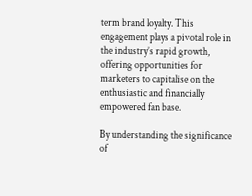term brand loyalty. This engagement plays a pivotal role in the industry’s rapid growth, offering opportunities for marketers to capitalise on the enthusiastic and financially empowered fan base.

By understanding the significance of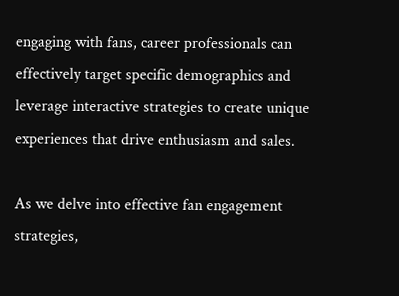engaging with fans, career professionals can effectively target specific demographics and leverage interactive strategies to create unique experiences that drive enthusiasm and sales.

As we delve into effective fan engagement strategies,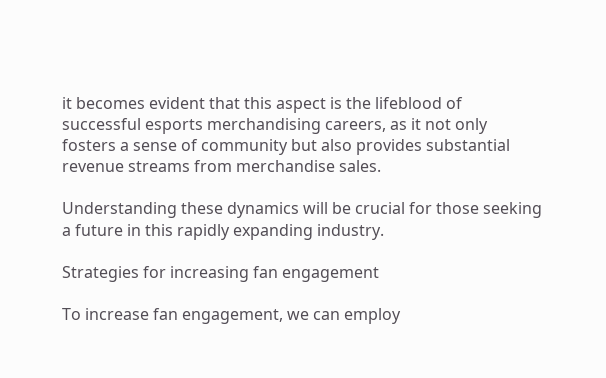it becomes evident that this aspect is the lifeblood of successful esports merchandising careers, as it not only fosters a sense of community but also provides substantial revenue streams from merchandise sales.

Understanding these dynamics will be crucial for those seeking a future in this rapidly expanding industry.

Strategies for increasing fan engagement

To increase fan engagement, we can employ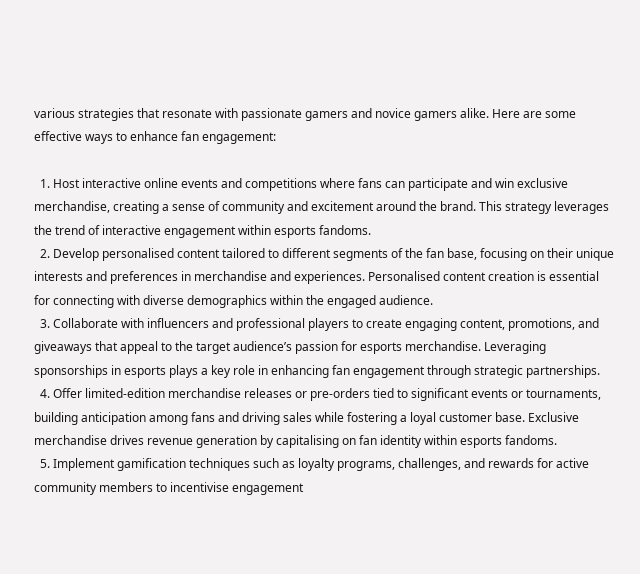various strategies that resonate with passionate gamers and novice gamers alike. Here are some effective ways to enhance fan engagement:

  1. Host interactive online events and competitions where fans can participate and win exclusive merchandise, creating a sense of community and excitement around the brand. This strategy leverages the trend of interactive engagement within esports fandoms.
  2. Develop personalised content tailored to different segments of the fan base, focusing on their unique interests and preferences in merchandise and experiences. Personalised content creation is essential for connecting with diverse demographics within the engaged audience.
  3. Collaborate with influencers and professional players to create engaging content, promotions, and giveaways that appeal to the target audience’s passion for esports merchandise. Leveraging sponsorships in esports plays a key role in enhancing fan engagement through strategic partnerships.
  4. Offer limited-edition merchandise releases or pre-orders tied to significant events or tournaments, building anticipation among fans and driving sales while fostering a loyal customer base. Exclusive merchandise drives revenue generation by capitalising on fan identity within esports fandoms.
  5. Implement gamification techniques such as loyalty programs, challenges, and rewards for active community members to incentivise engagement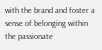with the brand and foster a sense of belonging within the passionate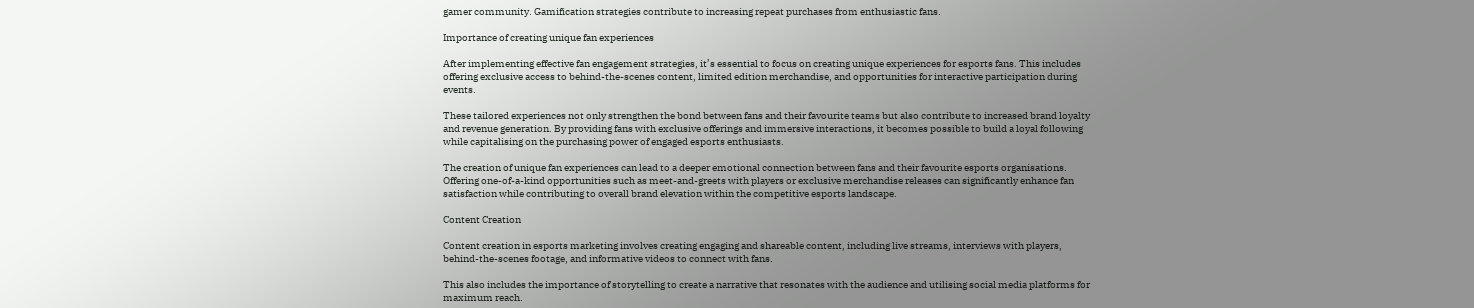gamer community. Gamification strategies contribute to increasing repeat purchases from enthusiastic fans.

Importance of creating unique fan experiences

After implementing effective fan engagement strategies, it’s essential to focus on creating unique experiences for esports fans. This includes offering exclusive access to behind-the-scenes content, limited edition merchandise, and opportunities for interactive participation during events.

These tailored experiences not only strengthen the bond between fans and their favourite teams but also contribute to increased brand loyalty and revenue generation. By providing fans with exclusive offerings and immersive interactions, it becomes possible to build a loyal following while capitalising on the purchasing power of engaged esports enthusiasts.

The creation of unique fan experiences can lead to a deeper emotional connection between fans and their favourite esports organisations. Offering one-of-a-kind opportunities such as meet-and-greets with players or exclusive merchandise releases can significantly enhance fan satisfaction while contributing to overall brand elevation within the competitive esports landscape.

Content Creation

Content creation in esports marketing involves creating engaging and shareable content, including live streams, interviews with players, behind-the-scenes footage, and informative videos to connect with fans.

This also includes the importance of storytelling to create a narrative that resonates with the audience and utilising social media platforms for maximum reach.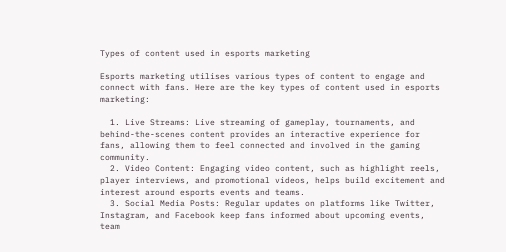Types of content used in esports marketing

Esports marketing utilises various types of content to engage and connect with fans. Here are the key types of content used in esports marketing:

  1. Live Streams: Live streaming of gameplay, tournaments, and behind-the-scenes content provides an interactive experience for fans, allowing them to feel connected and involved in the gaming community.
  2. Video Content: Engaging video content, such as highlight reels, player interviews, and promotional videos, helps build excitement and interest around esports events and teams.
  3. Social Media Posts: Regular updates on platforms like Twitter, Instagram, and Facebook keep fans informed about upcoming events, team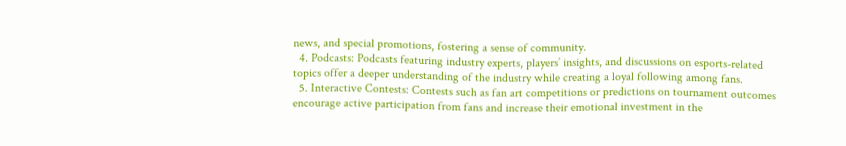news, and special promotions, fostering a sense of community.
  4. Podcasts: Podcasts featuring industry experts, players’ insights, and discussions on esports-related topics offer a deeper understanding of the industry while creating a loyal following among fans.
  5. Interactive Contests: Contests such as fan art competitions or predictions on tournament outcomes encourage active participation from fans and increase their emotional investment in the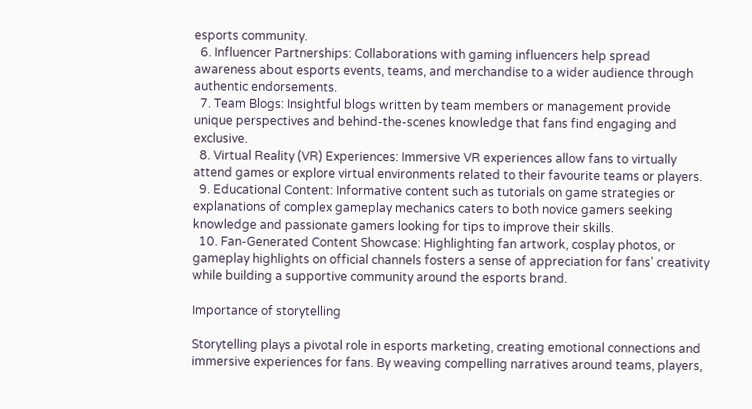esports community.
  6. Influencer Partnerships: Collaborations with gaming influencers help spread awareness about esports events, teams, and merchandise to a wider audience through authentic endorsements.
  7. Team Blogs: Insightful blogs written by team members or management provide unique perspectives and behind-the-scenes knowledge that fans find engaging and exclusive.
  8. Virtual Reality (VR) Experiences: Immersive VR experiences allow fans to virtually attend games or explore virtual environments related to their favourite teams or players.
  9. Educational Content: Informative content such as tutorials on game strategies or explanations of complex gameplay mechanics caters to both novice gamers seeking knowledge and passionate gamers looking for tips to improve their skills.
  10. Fan-Generated Content Showcase: Highlighting fan artwork, cosplay photos, or gameplay highlights on official channels fosters a sense of appreciation for fans’ creativity while building a supportive community around the esports brand.

Importance of storytelling

Storytelling plays a pivotal role in esports marketing, creating emotional connections and immersive experiences for fans. By weaving compelling narratives around teams, players,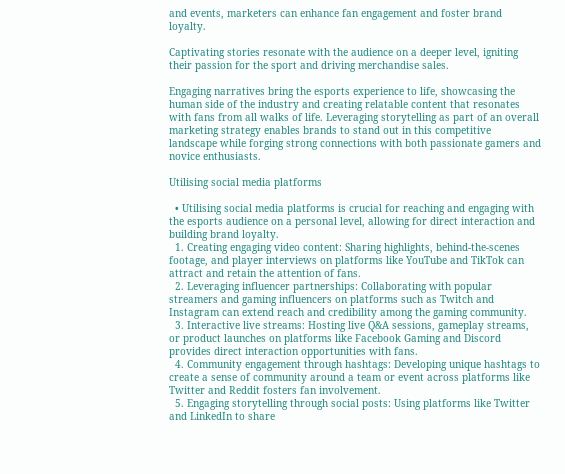and events, marketers can enhance fan engagement and foster brand loyalty.

Captivating stories resonate with the audience on a deeper level, igniting their passion for the sport and driving merchandise sales.

Engaging narratives bring the esports experience to life, showcasing the human side of the industry and creating relatable content that resonates with fans from all walks of life. Leveraging storytelling as part of an overall marketing strategy enables brands to stand out in this competitive landscape while forging strong connections with both passionate gamers and novice enthusiasts.

Utilising social media platforms

  • Utilising social media platforms is crucial for reaching and engaging with the esports audience on a personal level, allowing for direct interaction and building brand loyalty.
  1. Creating engaging video content: Sharing highlights, behind-the-scenes footage, and player interviews on platforms like YouTube and TikTok can attract and retain the attention of fans.
  2. Leveraging influencer partnerships: Collaborating with popular streamers and gaming influencers on platforms such as Twitch and Instagram can extend reach and credibility among the gaming community.
  3. Interactive live streams: Hosting live Q&A sessions, gameplay streams, or product launches on platforms like Facebook Gaming and Discord provides direct interaction opportunities with fans.
  4. Community engagement through hashtags: Developing unique hashtags to create a sense of community around a team or event across platforms like Twitter and Reddit fosters fan involvement.
  5. Engaging storytelling through social posts: Using platforms like Twitter and LinkedIn to share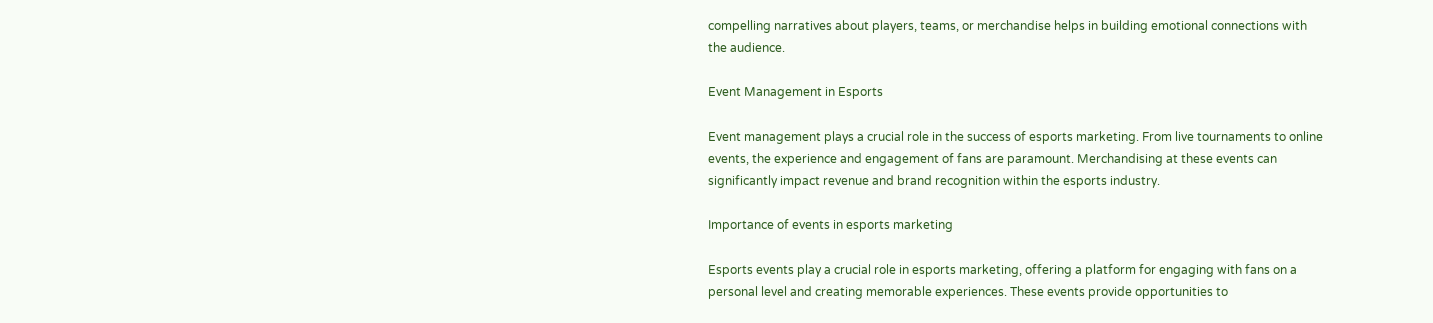compelling narratives about players, teams, or merchandise helps in building emotional connections with the audience.

Event Management in Esports

Event management plays a crucial role in the success of esports marketing. From live tournaments to online events, the experience and engagement of fans are paramount. Merchandising at these events can significantly impact revenue and brand recognition within the esports industry.

Importance of events in esports marketing

Esports events play a crucial role in esports marketing, offering a platform for engaging with fans on a personal level and creating memorable experiences. These events provide opportunities to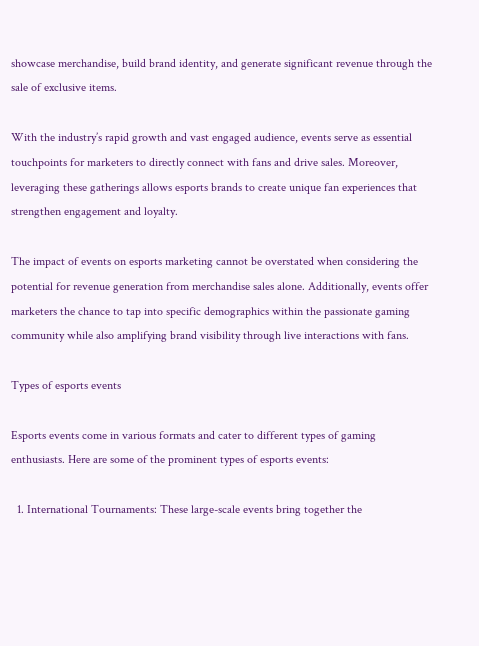showcase merchandise, build brand identity, and generate significant revenue through the sale of exclusive items.

With the industry’s rapid growth and vast engaged audience, events serve as essential touchpoints for marketers to directly connect with fans and drive sales. Moreover, leveraging these gatherings allows esports brands to create unique fan experiences that strengthen engagement and loyalty.

The impact of events on esports marketing cannot be overstated when considering the potential for revenue generation from merchandise sales alone. Additionally, events offer marketers the chance to tap into specific demographics within the passionate gaming community while also amplifying brand visibility through live interactions with fans.

Types of esports events

Esports events come in various formats and cater to different types of gaming enthusiasts. Here are some of the prominent types of esports events:

  1. International Tournaments: These large-scale events bring together the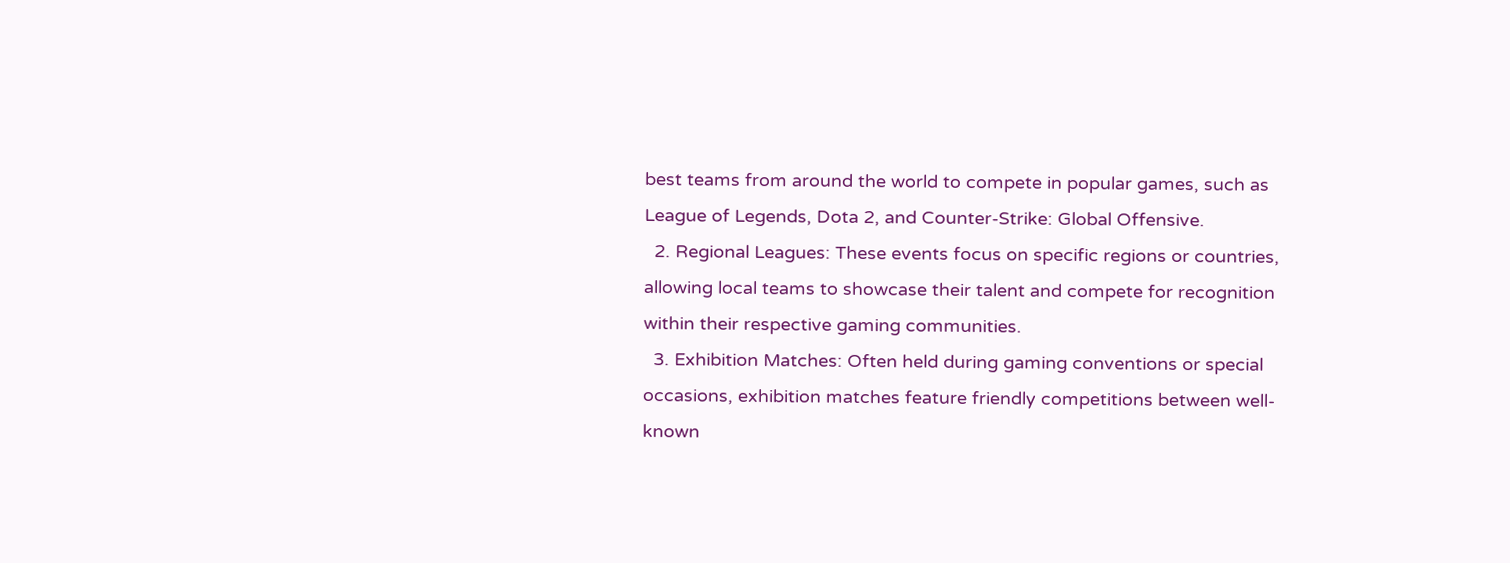best teams from around the world to compete in popular games, such as League of Legends, Dota 2, and Counter-Strike: Global Offensive.
  2. Regional Leagues: These events focus on specific regions or countries, allowing local teams to showcase their talent and compete for recognition within their respective gaming communities.
  3. Exhibition Matches: Often held during gaming conventions or special occasions, exhibition matches feature friendly competitions between well-known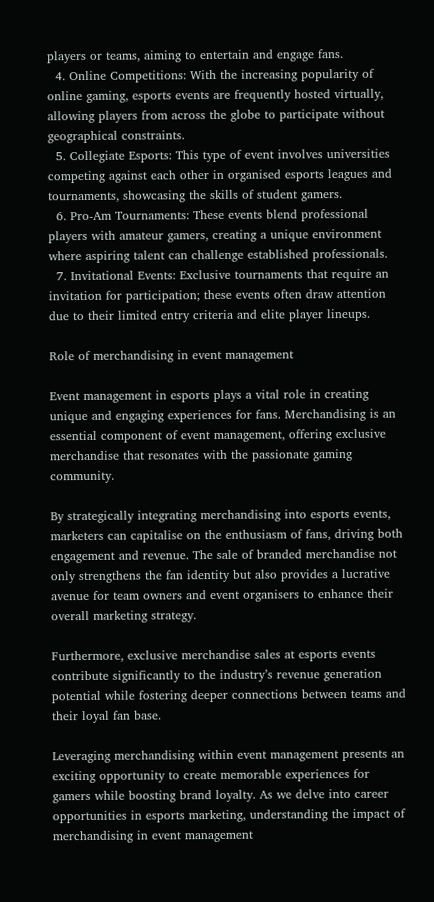players or teams, aiming to entertain and engage fans.
  4. Online Competitions: With the increasing popularity of online gaming, esports events are frequently hosted virtually, allowing players from across the globe to participate without geographical constraints.
  5. Collegiate Esports: This type of event involves universities competing against each other in organised esports leagues and tournaments, showcasing the skills of student gamers.
  6. Pro-Am Tournaments: These events blend professional players with amateur gamers, creating a unique environment where aspiring talent can challenge established professionals.
  7. Invitational Events: Exclusive tournaments that require an invitation for participation; these events often draw attention due to their limited entry criteria and elite player lineups.

Role of merchandising in event management

Event management in esports plays a vital role in creating unique and engaging experiences for fans. Merchandising is an essential component of event management, offering exclusive merchandise that resonates with the passionate gaming community.

By strategically integrating merchandising into esports events, marketers can capitalise on the enthusiasm of fans, driving both engagement and revenue. The sale of branded merchandise not only strengthens the fan identity but also provides a lucrative avenue for team owners and event organisers to enhance their overall marketing strategy.

Furthermore, exclusive merchandise sales at esports events contribute significantly to the industry’s revenue generation potential while fostering deeper connections between teams and their loyal fan base.

Leveraging merchandising within event management presents an exciting opportunity to create memorable experiences for gamers while boosting brand loyalty. As we delve into career opportunities in esports marketing, understanding the impact of merchandising in event management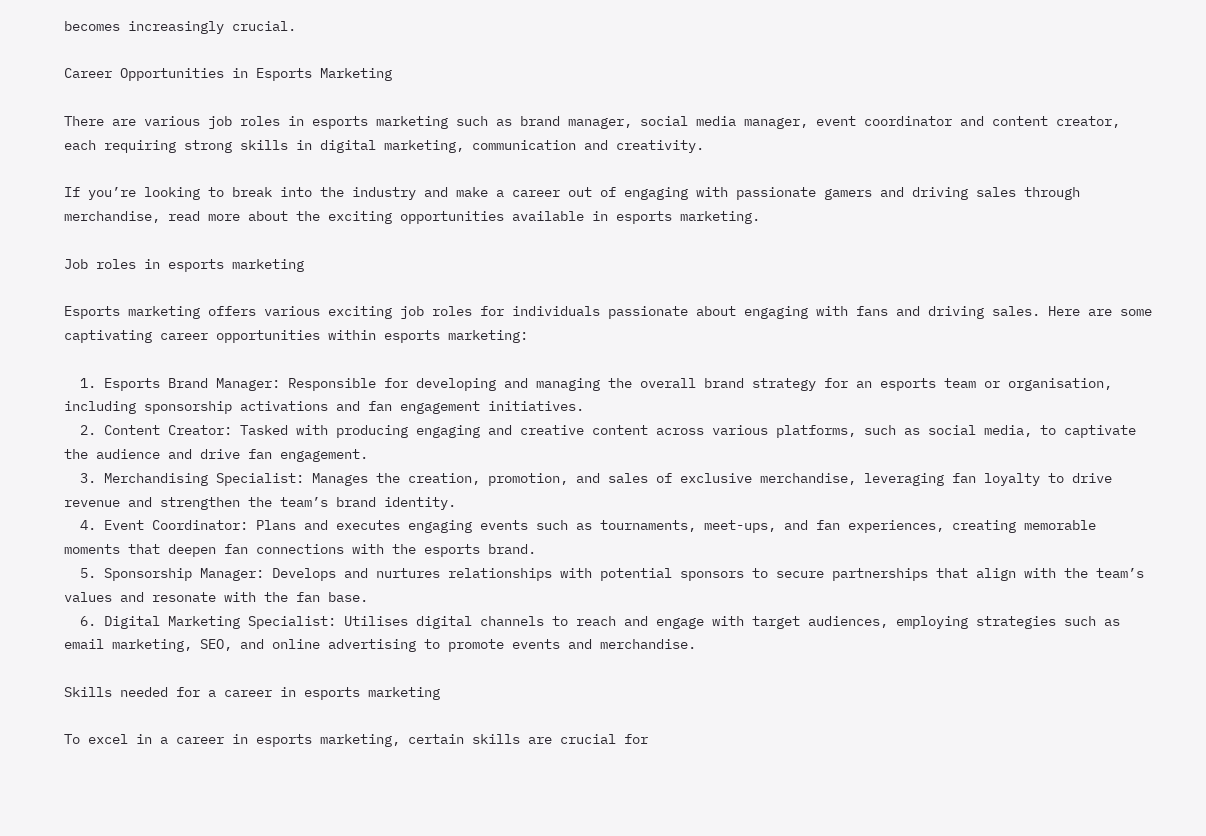becomes increasingly crucial.

Career Opportunities in Esports Marketing

There are various job roles in esports marketing such as brand manager, social media manager, event coordinator and content creator, each requiring strong skills in digital marketing, communication and creativity.

If you’re looking to break into the industry and make a career out of engaging with passionate gamers and driving sales through merchandise, read more about the exciting opportunities available in esports marketing.

Job roles in esports marketing

Esports marketing offers various exciting job roles for individuals passionate about engaging with fans and driving sales. Here are some captivating career opportunities within esports marketing:

  1. Esports Brand Manager: Responsible for developing and managing the overall brand strategy for an esports team or organisation, including sponsorship activations and fan engagement initiatives.
  2. Content Creator: Tasked with producing engaging and creative content across various platforms, such as social media, to captivate the audience and drive fan engagement.
  3. Merchandising Specialist: Manages the creation, promotion, and sales of exclusive merchandise, leveraging fan loyalty to drive revenue and strengthen the team’s brand identity.
  4. Event Coordinator: Plans and executes engaging events such as tournaments, meet-ups, and fan experiences, creating memorable moments that deepen fan connections with the esports brand.
  5. Sponsorship Manager: Develops and nurtures relationships with potential sponsors to secure partnerships that align with the team’s values and resonate with the fan base.
  6. Digital Marketing Specialist: Utilises digital channels to reach and engage with target audiences, employing strategies such as email marketing, SEO, and online advertising to promote events and merchandise.

Skills needed for a career in esports marketing

To excel in a career in esports marketing, certain skills are crucial for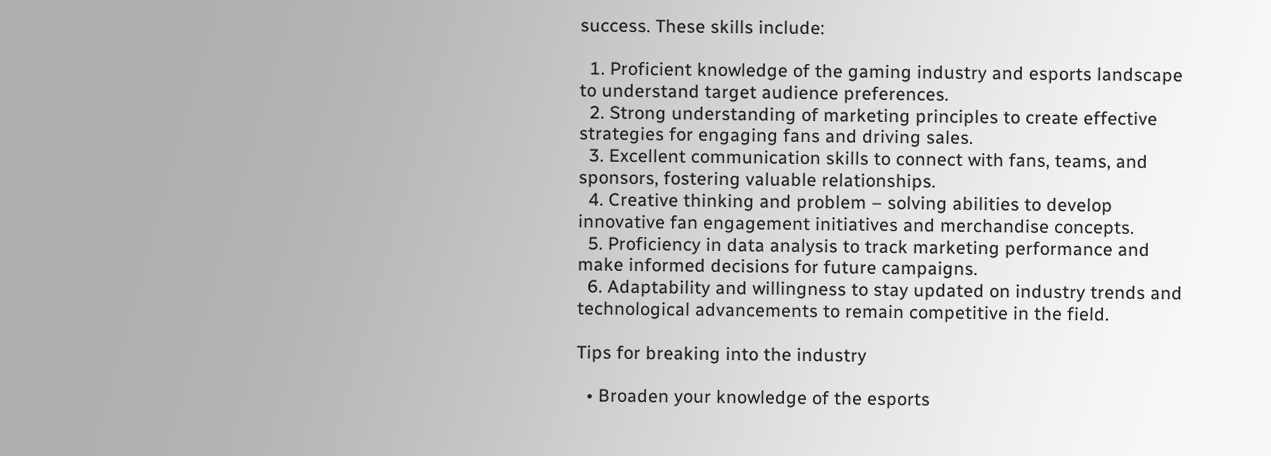success. These skills include:

  1. Proficient knowledge of the gaming industry and esports landscape to understand target audience preferences.
  2. Strong understanding of marketing principles to create effective strategies for engaging fans and driving sales.
  3. Excellent communication skills to connect with fans, teams, and sponsors, fostering valuable relationships.
  4. Creative thinking and problem – solving abilities to develop innovative fan engagement initiatives and merchandise concepts.
  5. Proficiency in data analysis to track marketing performance and make informed decisions for future campaigns.
  6. Adaptability and willingness to stay updated on industry trends and technological advancements to remain competitive in the field.

Tips for breaking into the industry

  • Broaden your knowledge of the esports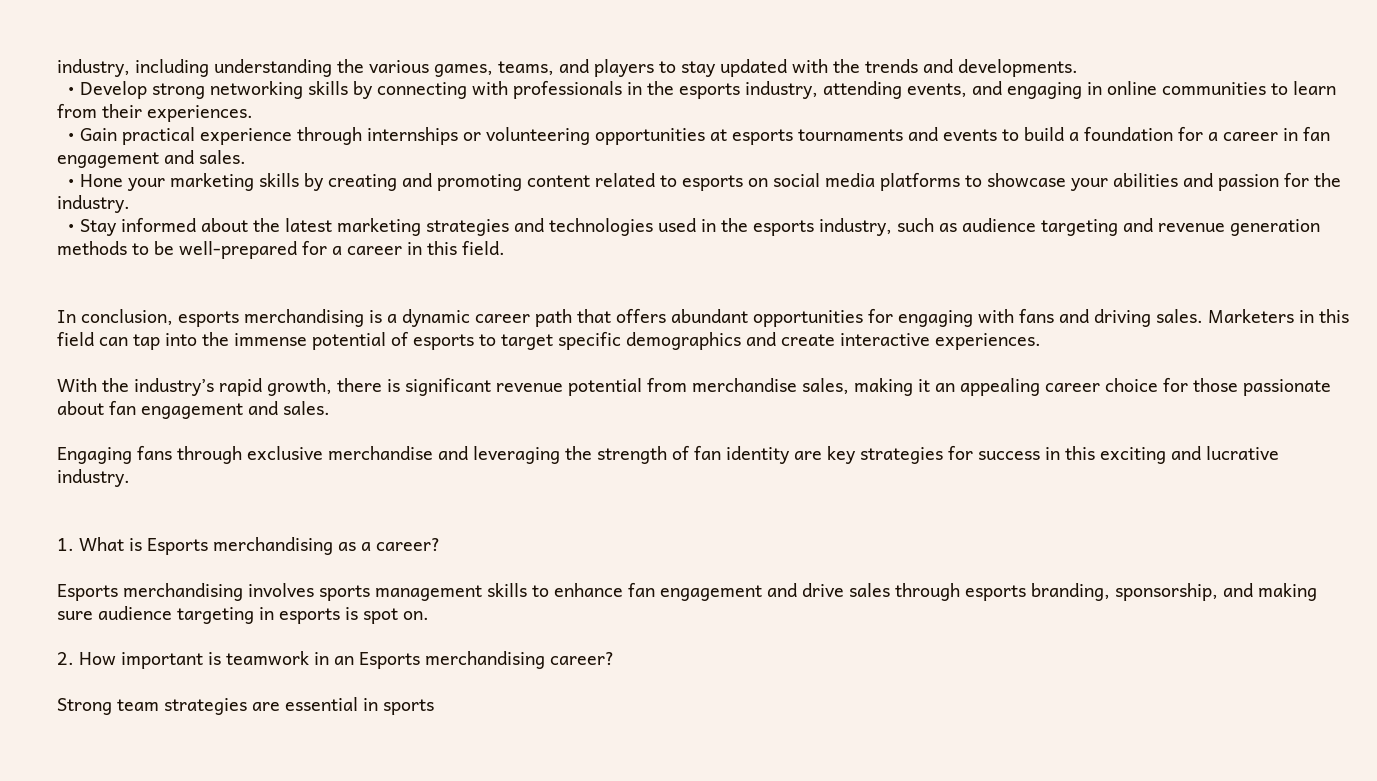industry, including understanding the various games, teams, and players to stay updated with the trends and developments.
  • Develop strong networking skills by connecting with professionals in the esports industry, attending events, and engaging in online communities to learn from their experiences.
  • Gain practical experience through internships or volunteering opportunities at esports tournaments and events to build a foundation for a career in fan engagement and sales.
  • Hone your marketing skills by creating and promoting content related to esports on social media platforms to showcase your abilities and passion for the industry.
  • Stay informed about the latest marketing strategies and technologies used in the esports industry, such as audience targeting and revenue generation methods to be well-prepared for a career in this field.


In conclusion, esports merchandising is a dynamic career path that offers abundant opportunities for engaging with fans and driving sales. Marketers in this field can tap into the immense potential of esports to target specific demographics and create interactive experiences.

With the industry’s rapid growth, there is significant revenue potential from merchandise sales, making it an appealing career choice for those passionate about fan engagement and sales.

Engaging fans through exclusive merchandise and leveraging the strength of fan identity are key strategies for success in this exciting and lucrative industry.


1. What is Esports merchandising as a career?

Esports merchandising involves sports management skills to enhance fan engagement and drive sales through esports branding, sponsorship, and making sure audience targeting in esports is spot on.

2. How important is teamwork in an Esports merchandising career?

Strong team strategies are essential in sports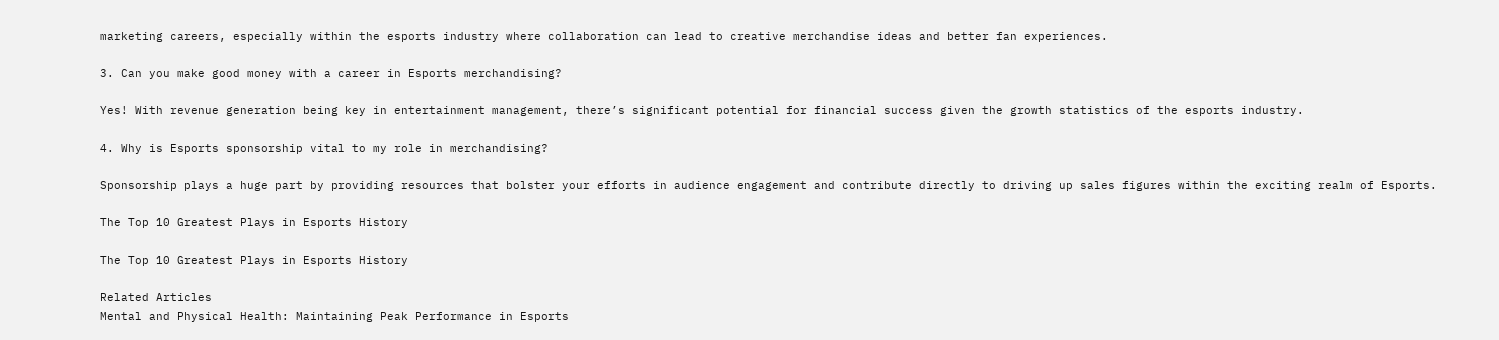marketing careers, especially within the esports industry where collaboration can lead to creative merchandise ideas and better fan experiences.

3. Can you make good money with a career in Esports merchandising?

Yes! With revenue generation being key in entertainment management, there’s significant potential for financial success given the growth statistics of the esports industry.

4. Why is Esports sponsorship vital to my role in merchandising?

Sponsorship plays a huge part by providing resources that bolster your efforts in audience engagement and contribute directly to driving up sales figures within the exciting realm of Esports.

The Top 10 Greatest Plays in Esports History

The Top 10 Greatest Plays in Esports History

Related Articles
Mental and Physical Health: Maintaining Peak Performance in Esports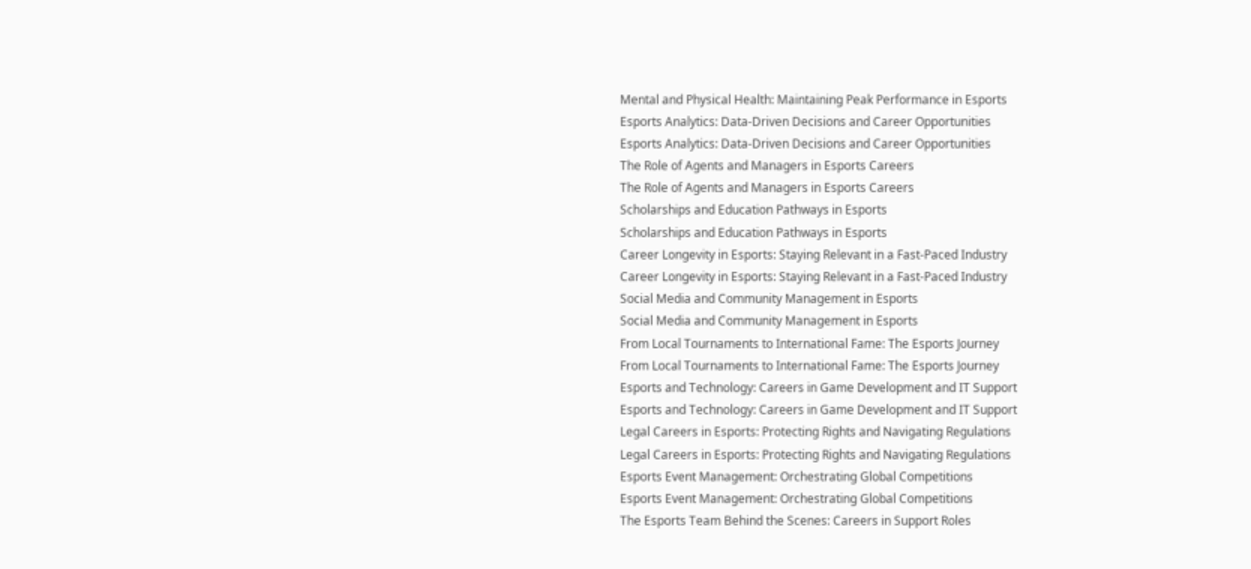Mental and Physical Health: Maintaining Peak Performance in Esports
Esports Analytics: Data-Driven Decisions and Career Opportunities
Esports Analytics: Data-Driven Decisions and Career Opportunities
The Role of Agents and Managers in Esports Careers
The Role of Agents and Managers in Esports Careers
Scholarships and Education Pathways in Esports
Scholarships and Education Pathways in Esports
Career Longevity in Esports: Staying Relevant in a Fast-Paced Industry
Career Longevity in Esports: Staying Relevant in a Fast-Paced Industry
Social Media and Community Management in Esports
Social Media and Community Management in Esports
From Local Tournaments to International Fame: The Esports Journey
From Local Tournaments to International Fame: The Esports Journey
Esports and Technology: Careers in Game Development and IT Support
Esports and Technology: Careers in Game Development and IT Support
Legal Careers in Esports: Protecting Rights and Navigating Regulations
Legal Careers in Esports: Protecting Rights and Navigating Regulations
Esports Event Management: Orchestrating Global Competitions
Esports Event Management: Orchestrating Global Competitions
The Esports Team Behind the Scenes: Careers in Support Roles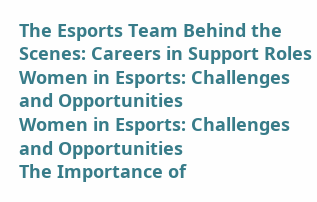The Esports Team Behind the Scenes: Careers in Support Roles
Women in Esports: Challenges and Opportunities
Women in Esports: Challenges and Opportunities
The Importance of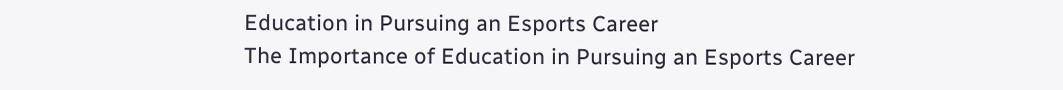Education in Pursuing an Esports Career
The Importance of Education in Pursuing an Esports Career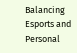Balancing Esports and Personal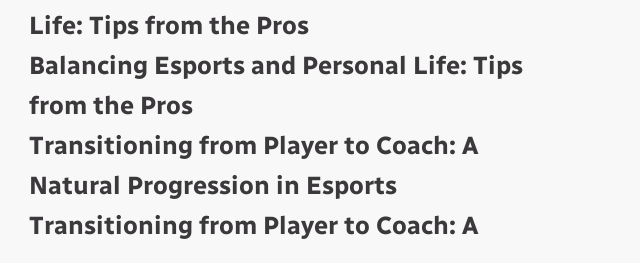Life: Tips from the Pros
Balancing Esports and Personal Life: Tips from the Pros
Transitioning from Player to Coach: A Natural Progression in Esports
Transitioning from Player to Coach: A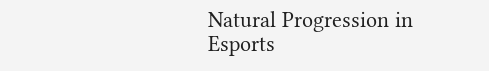Natural Progression in Esports